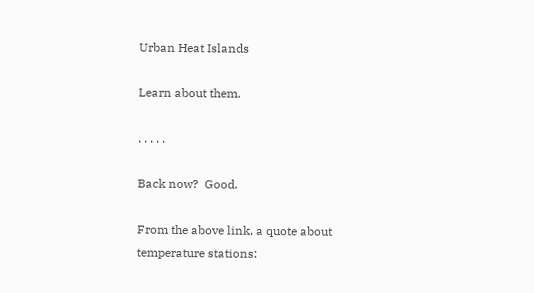Urban Heat Islands

Learn about them.

. . . . .

Back now?  Good.

From the above link, a quote about temperature stations: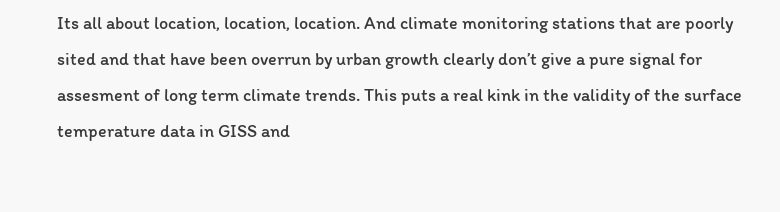Its all about location, location, location. And climate monitoring stations that are poorly sited and that have been overrun by urban growth clearly don’t give a pure signal for assesment of long term climate trends. This puts a real kink in the validity of the surface temperature data in GISS and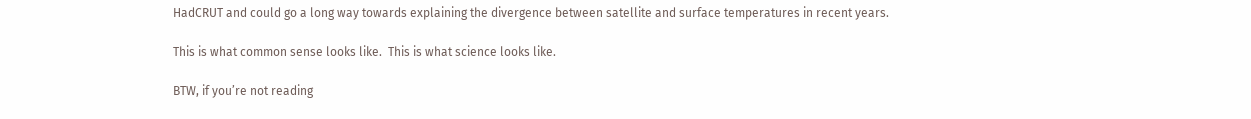HadCRUT and could go a long way towards explaining the divergence between satellite and surface temperatures in recent years.

This is what common sense looks like.  This is what science looks like.

BTW, if you’re not reading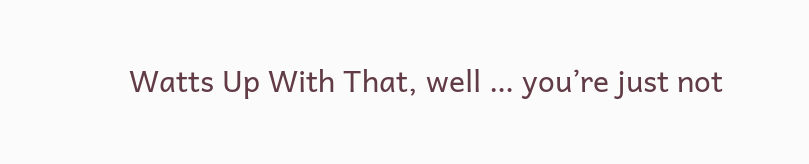Watts Up With That, well … you’re just not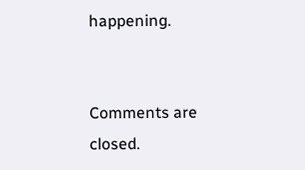happening.


Comments are closed.